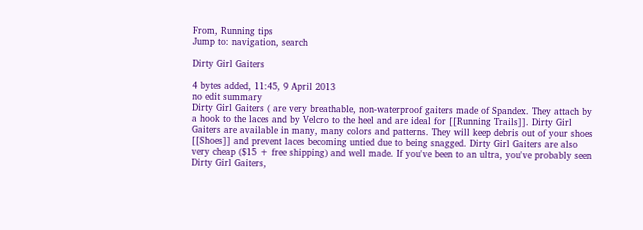From, Running tips
Jump to: navigation, search

Dirty Girl Gaiters

4 bytes added, 11:45, 9 April 2013
no edit summary
Dirty Girl Gaiters ( are very breathable, non-waterproof gaiters made of Spandex. They attach by a hook to the laces and by Velcro to the heel and are ideal for [[Running Trails]]. Dirty Girl Gaiters are available in many, many colors and patterns. They will keep debris out of your shoes [[Shoes]] and prevent laces becoming untied due to being snagged. Dirty Girl Gaiters are also very cheap ($15 + free shipping) and well made. If you've been to an ultra, you've probably seen Dirty Girl Gaiters,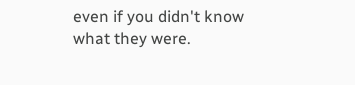even if you didn't know what they were.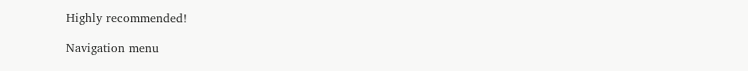Highly recommended!

Navigation menu